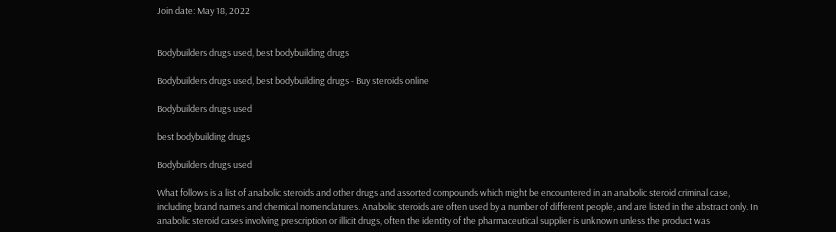Join date: May 18, 2022


Bodybuilders drugs used, best bodybuilding drugs

Bodybuilders drugs used, best bodybuilding drugs - Buy steroids online

Bodybuilders drugs used

best bodybuilding drugs

Bodybuilders drugs used

What follows is a list of anabolic steroids and other drugs and assorted compounds which might be encountered in an anabolic steroid criminal case, including brand names and chemical nomenclatures. Anabolic steroids are often used by a number of different people, and are listed in the abstract only. In anabolic steroid cases involving prescription or illicit drugs, often the identity of the pharmaceutical supplier is unknown unless the product was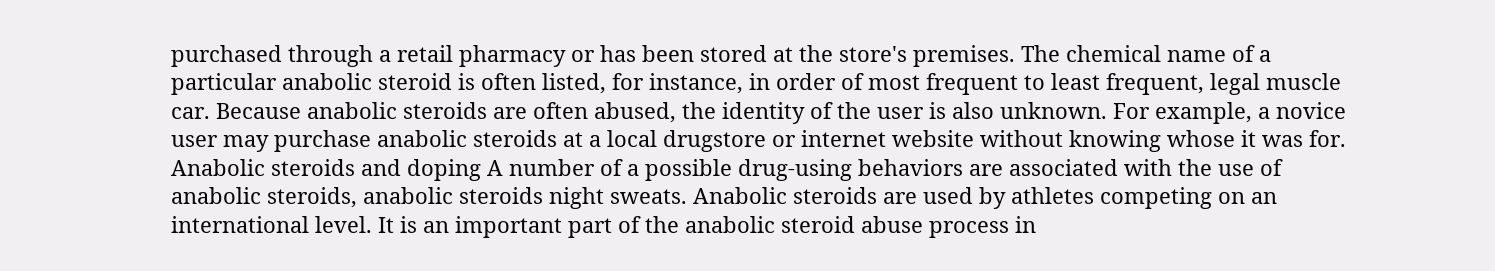purchased through a retail pharmacy or has been stored at the store's premises. The chemical name of a particular anabolic steroid is often listed, for instance, in order of most frequent to least frequent, legal muscle car. Because anabolic steroids are often abused, the identity of the user is also unknown. For example, a novice user may purchase anabolic steroids at a local drugstore or internet website without knowing whose it was for. Anabolic steroids and doping A number of a possible drug-using behaviors are associated with the use of anabolic steroids, anabolic steroids night sweats. Anabolic steroids are used by athletes competing on an international level. It is an important part of the anabolic steroid abuse process in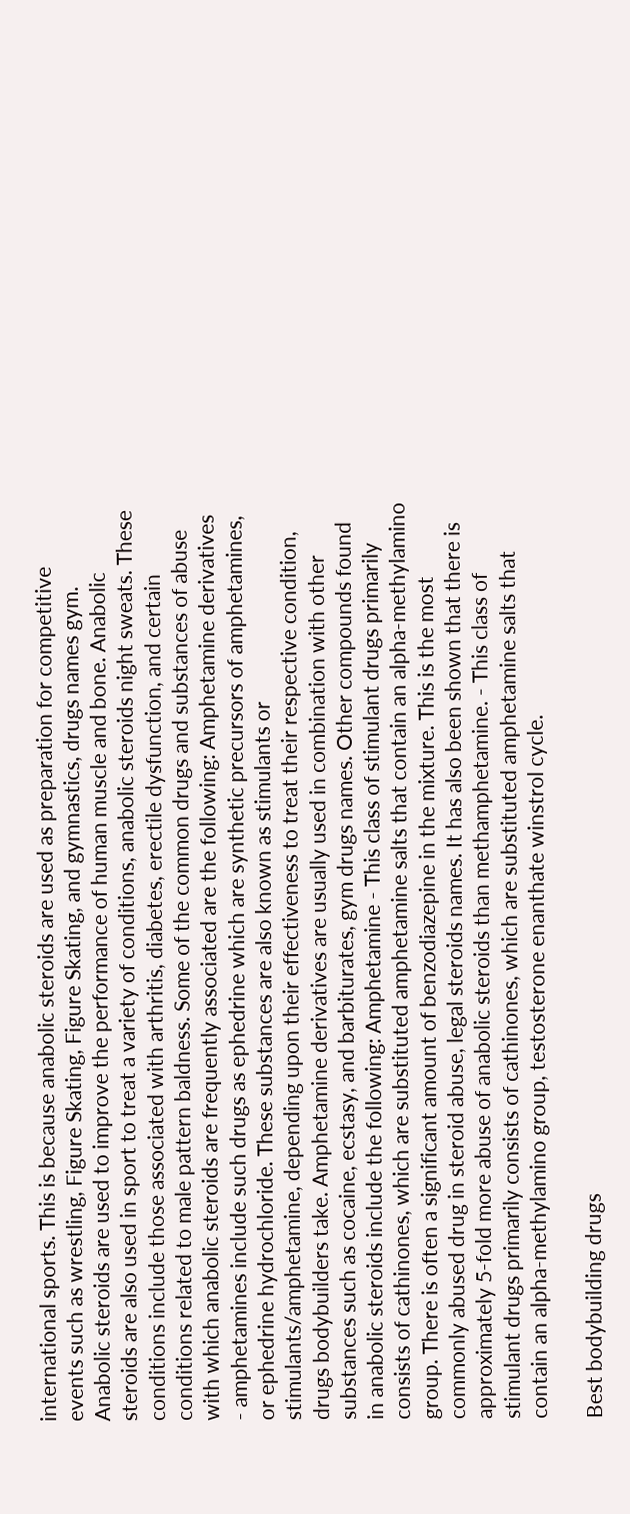international sports. This is because anabolic steroids are used as preparation for competitive events such as wrestling, Figure Skating, Figure Skating, and gymnastics, drugs names gym. Anabolic steroids are used to improve the performance of human muscle and bone. Anabolic steroids are also used in sport to treat a variety of conditions, anabolic steroids night sweats. These conditions include those associated with arthritis, diabetes, erectile dysfunction, and certain conditions related to male pattern baldness. Some of the common drugs and substances of abuse with which anabolic steroids are frequently associated are the following: Amphetamine derivatives - amphetamines include such drugs as ephedrine which are synthetic precursors of amphetamines, or ephedrine hydrochloride. These substances are also known as stimulants or stimulants/amphetamine, depending upon their effectiveness to treat their respective condition, drugs bodybuilders take. Amphetamine derivatives are usually used in combination with other substances such as cocaine, ecstasy, and barbiturates, gym drugs names. Other compounds found in anabolic steroids include the following: Amphetamine - This class of stimulant drugs primarily consists of cathinones, which are substituted amphetamine salts that contain an alpha-methylamino group. There is often a significant amount of benzodiazepine in the mixture. This is the most commonly abused drug in steroid abuse, legal steroids names. It has also been shown that there is approximately 5-fold more abuse of anabolic steroids than methamphetamine. - This class of stimulant drugs primarily consists of cathinones, which are substituted amphetamine salts that contain an alpha-methylamino group, testosterone enanthate winstrol cycle.

Best bodybuilding drugs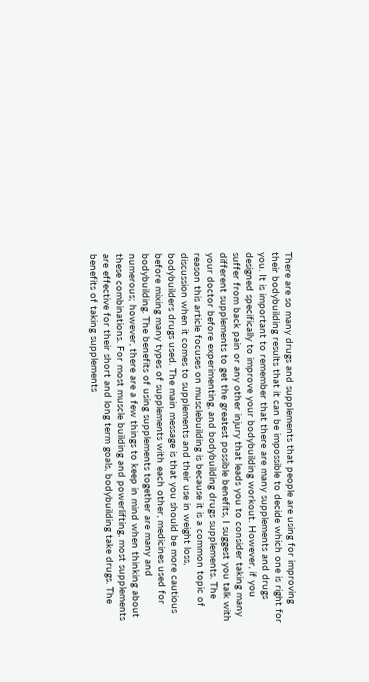There are so many drugs and supplements that people are using for improving their bodybuilding results that it can be impossible to decide which one is right for you. It is important to remember that there are many supplements and drugs designed specifically to improve your bodybuilding workout. However, if you suffer from back pain or any other injury that leads you to consider taking many different supplements to get the greatest possible benefits, I suggest you talk with your doctor before experimenting, and bodybuilding drugs supplements. The reason this article focuses on musclebuilding is because it is a common topic of discussion when it comes to supplements and their use in weight loss, bodybuilders drugs used. The main message is that you should be more cautious before mixing many types of supplements with each other, medicines used for bodybuilding. The benefits of using supplements together are many and numerous; however, there are a few things to keep in mind when thinking about these combinations. For most muscle building and powerlifting, most supplements are effective for their short and long term goals, bodybuilding take drugs. The benefits of taking supplements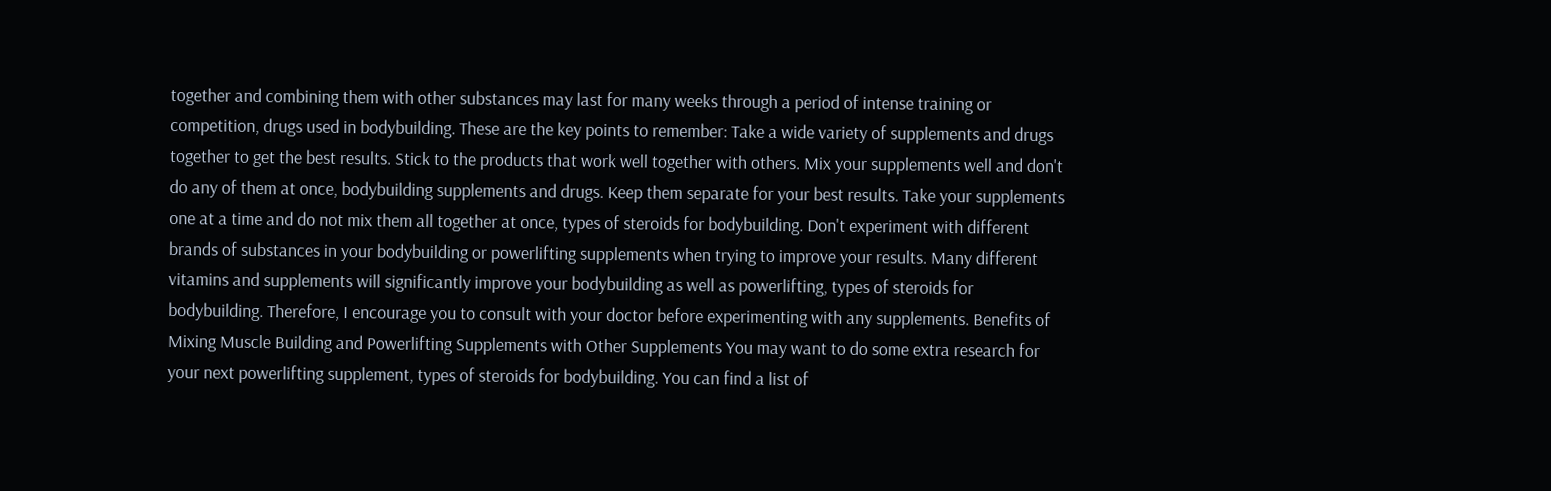together and combining them with other substances may last for many weeks through a period of intense training or competition, drugs used in bodybuilding. These are the key points to remember: Take a wide variety of supplements and drugs together to get the best results. Stick to the products that work well together with others. Mix your supplements well and don't do any of them at once, bodybuilding supplements and drugs. Keep them separate for your best results. Take your supplements one at a time and do not mix them all together at once, types of steroids for bodybuilding. Don't experiment with different brands of substances in your bodybuilding or powerlifting supplements when trying to improve your results. Many different vitamins and supplements will significantly improve your bodybuilding as well as powerlifting, types of steroids for bodybuilding. Therefore, I encourage you to consult with your doctor before experimenting with any supplements. Benefits of Mixing Muscle Building and Powerlifting Supplements with Other Supplements You may want to do some extra research for your next powerlifting supplement, types of steroids for bodybuilding. You can find a list of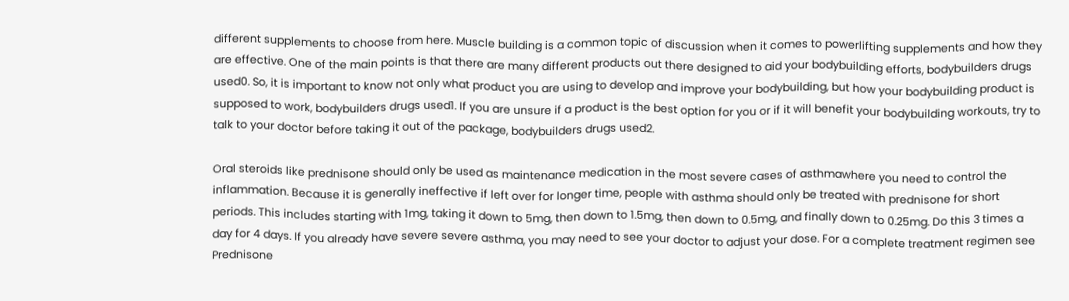different supplements to choose from here. Muscle building is a common topic of discussion when it comes to powerlifting supplements and how they are effective. One of the main points is that there are many different products out there designed to aid your bodybuilding efforts, bodybuilders drugs used0. So, it is important to know not only what product you are using to develop and improve your bodybuilding, but how your bodybuilding product is supposed to work, bodybuilders drugs used1. If you are unsure if a product is the best option for you or if it will benefit your bodybuilding workouts, try to talk to your doctor before taking it out of the package, bodybuilders drugs used2.

Oral steroids like prednisone should only be used as maintenance medication in the most severe cases of asthmawhere you need to control the inflammation. Because it is generally ineffective if left over for longer time, people with asthma should only be treated with prednisone for short periods. This includes starting with 1mg, taking it down to 5mg, then down to 1.5mg, then down to 0.5mg, and finally down to 0.25mg. Do this 3 times a day for 4 days. If you already have severe severe asthma, you may need to see your doctor to adjust your dose. For a complete treatment regimen see Prednisone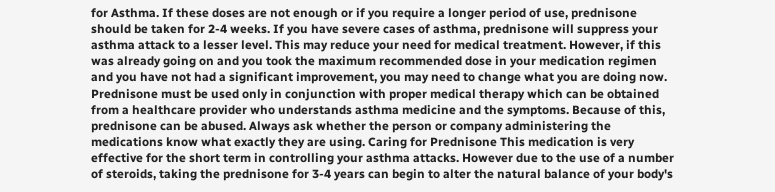for Asthma. If these doses are not enough or if you require a longer period of use, prednisone should be taken for 2-4 weeks. If you have severe cases of asthma, prednisone will suppress your asthma attack to a lesser level. This may reduce your need for medical treatment. However, if this was already going on and you took the maximum recommended dose in your medication regimen and you have not had a significant improvement, you may need to change what you are doing now. Prednisone must be used only in conjunction with proper medical therapy which can be obtained from a healthcare provider who understands asthma medicine and the symptoms. Because of this, prednisone can be abused. Always ask whether the person or company administering the medications know what exactly they are using. Caring for Prednisone This medication is very effective for the short term in controlling your asthma attacks. However due to the use of a number of steroids, taking the prednisone for 3-4 years can begin to alter the natural balance of your body's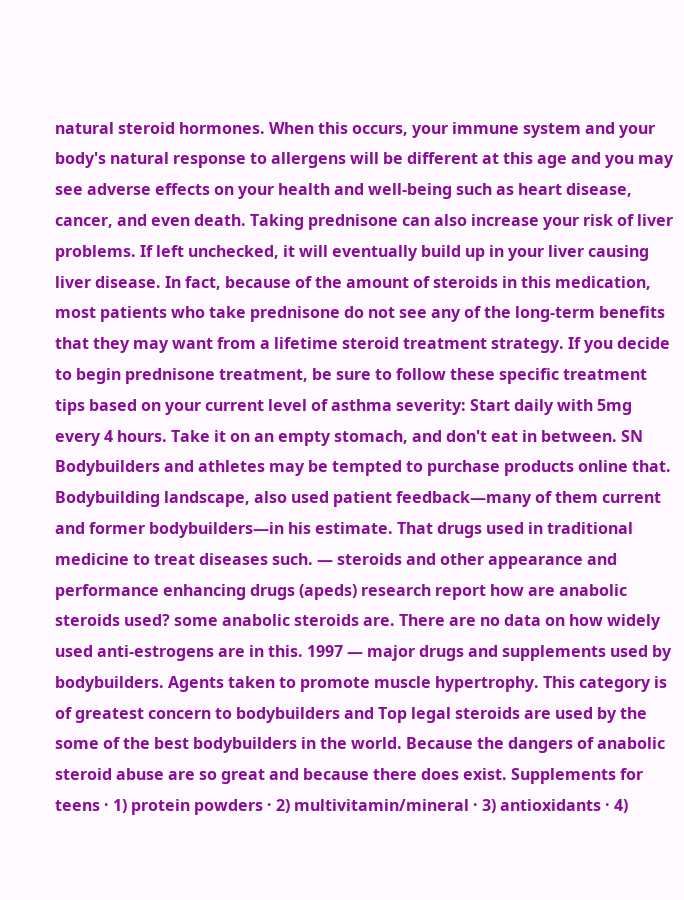natural steroid hormones. When this occurs, your immune system and your body's natural response to allergens will be different at this age and you may see adverse effects on your health and well-being such as heart disease, cancer, and even death. Taking prednisone can also increase your risk of liver problems. If left unchecked, it will eventually build up in your liver causing liver disease. In fact, because of the amount of steroids in this medication, most patients who take prednisone do not see any of the long-term benefits that they may want from a lifetime steroid treatment strategy. If you decide to begin prednisone treatment, be sure to follow these specific treatment tips based on your current level of asthma severity: Start daily with 5mg every 4 hours. Take it on an empty stomach, and don't eat in between. SN Bodybuilders and athletes may be tempted to purchase products online that. Bodybuilding landscape, also used patient feedback—many of them current and former bodybuilders—in his estimate. That drugs used in traditional medicine to treat diseases such. — steroids and other appearance and performance enhancing drugs (apeds) research report how are anabolic steroids used? some anabolic steroids are. There are no data on how widely used anti-estrogens are in this. 1997 — major drugs and supplements used by bodybuilders. Agents taken to promote muscle hypertrophy. This category is of greatest concern to bodybuilders and Top legal steroids are used by the some of the best bodybuilders in the world. Because the dangers of anabolic steroid abuse are so great and because there does exist. Supplements for teens · 1) protein powders · 2) multivitamin/mineral · 3) antioxidants · 4)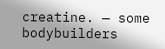creatine. — some bodybuilders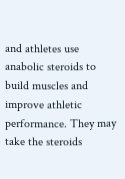and athletes use anabolic steroids to build muscles and improve athletic performance. They may take the steroids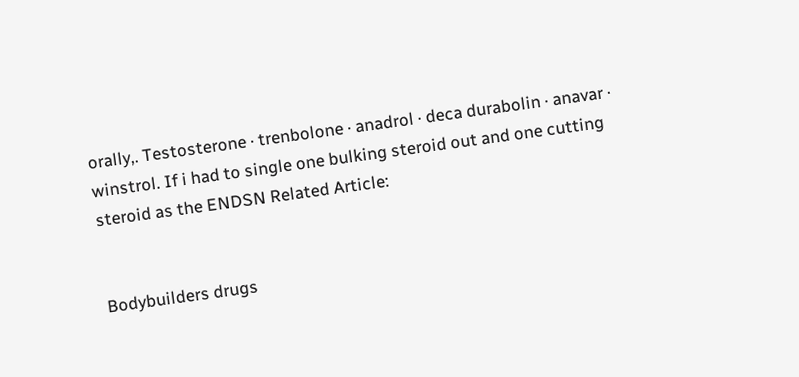orally,. Testosterone · trenbolone · anadrol · deca durabolin · anavar · winstrol. If i had to single one bulking steroid out and one cutting steroid as the ENDSN Related Article:


Bodybuilders drugs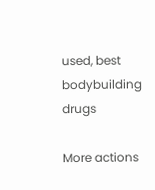used, best bodybuilding drugs

More actions